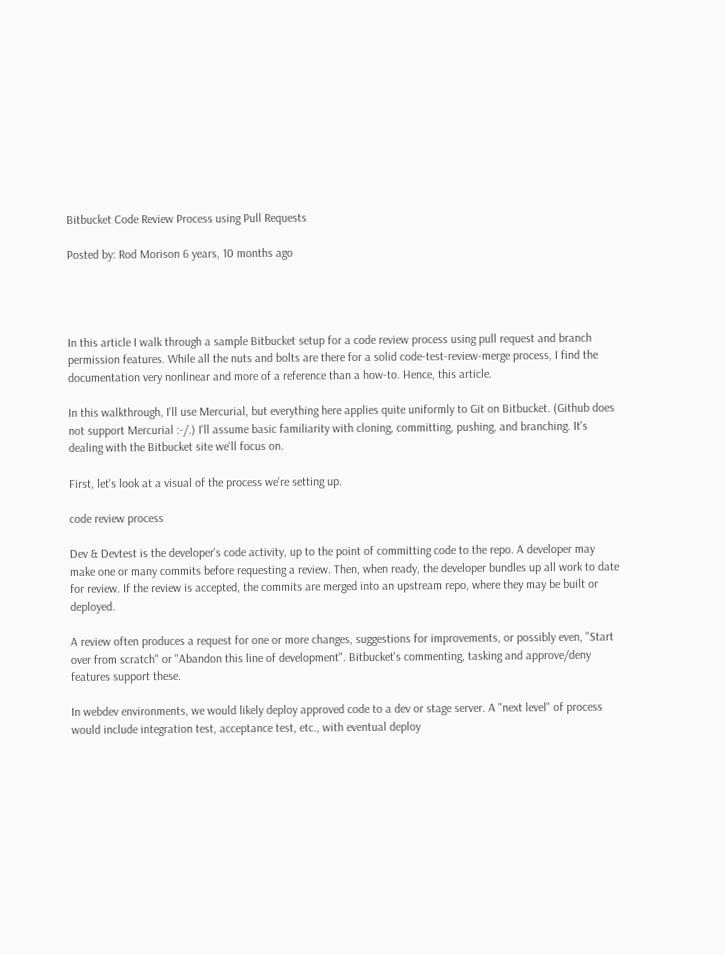Bitbucket Code Review Process using Pull Requests

Posted by: Rod Morison 6 years, 10 months ago




In this article I walk through a sample Bitbucket setup for a code review process using pull request and branch permission features. While all the nuts and bolts are there for a solid code-test-review-merge process, I find the documentation very nonlinear and more of a reference than a how-to. Hence, this article.

In this walkthrough, I'll use Mercurial, but everything here applies quite uniformly to Git on Bitbucket. (Github does not support Mercurial :-/.) I'll assume basic familiarity with cloning, committing, pushing, and branching. It's dealing with the Bitbucket site we'll focus on.

First, let's look at a visual of the process we're setting up.

code review process

Dev & Devtest is the developer's code activity, up to the point of committing code to the repo. A developer may make one or many commits before requesting a review. Then, when ready, the developer bundles up all work to date for review. If the review is accepted, the commits are merged into an upstream repo, where they may be built or deployed.

A review often produces a request for one or more changes, suggestions for improvements, or possibly even, "Start over from scratch" or "Abandon this line of development". Bitbucket's commenting, tasking and approve/deny features support these.

In webdev environments, we would likely deploy approved code to a dev or stage server. A "next level" of process would include integration test, acceptance test, etc., with eventual deploy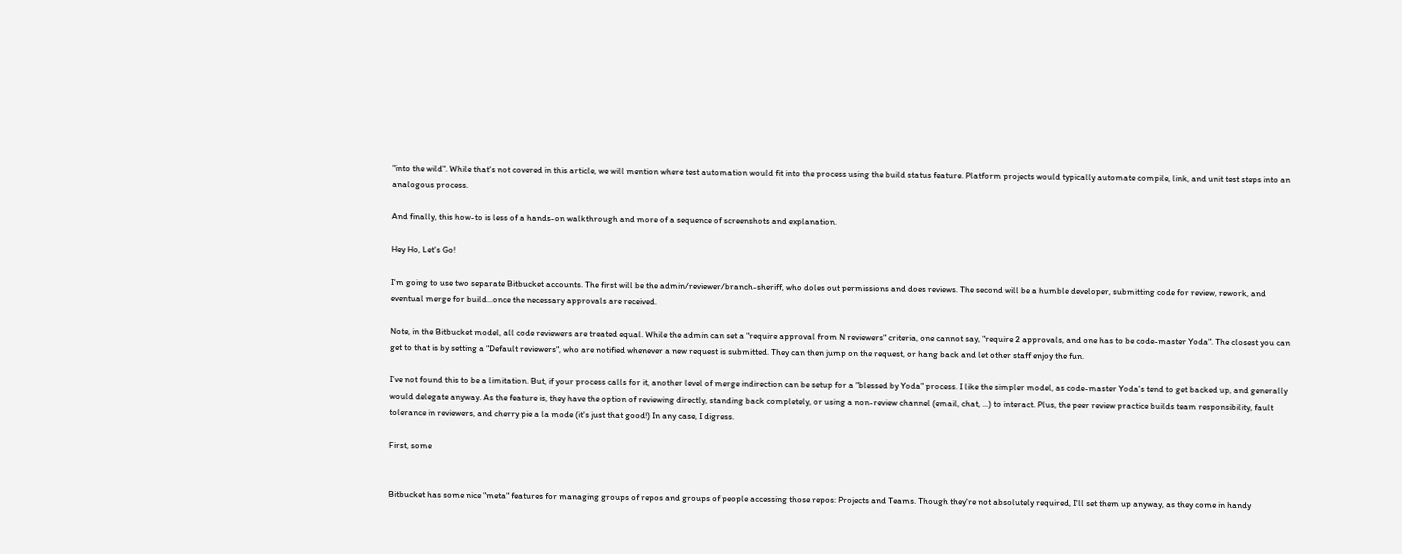"into the wild". While that's not covered in this article, we will mention where test automation would fit into the process using the build status feature. Platform projects would typically automate compile, link, and unit test steps into an analogous process.

And finally, this how-to is less of a hands-on walkthrough and more of a sequence of screenshots and explanation.

Hey Ho, Let's Go!

I'm going to use two separate Bitbucket accounts. The first will be the admin/reviewer/branch-sheriff, who doles out permissions and does reviews. The second will be a humble developer, submitting code for review, rework, and eventual merge for build...once the necessary approvals are received.

Note, in the Bitbucket model, all code reviewers are treated equal. While the admin can set a "require approval from N reviewers" criteria, one cannot say, "require 2 approvals, and one has to be code-master Yoda". The closest you can get to that is by setting a "Default reviewers", who are notified whenever a new request is submitted. They can then jump on the request, or hang back and let other staff enjoy the fun.

I've not found this to be a limitation. But, if your process calls for it, another level of merge indirection can be setup for a "blessed by Yoda" process. I like the simpler model, as code-master Yoda's tend to get backed up, and generally would delegate anyway. As the feature is, they have the option of reviewing directly, standing back completely, or using a non-review channel (email, chat, ...) to interact. Plus, the peer review practice builds team responsibility, fault tolerance in reviewers, and cherry pie a la mode (it's just that good!) In any case, I digress.

First, some


Bitbucket has some nice "meta" features for managing groups of repos and groups of people accessing those repos: Projects and Teams. Though they're not absolutely required, I'll set them up anyway, as they come in handy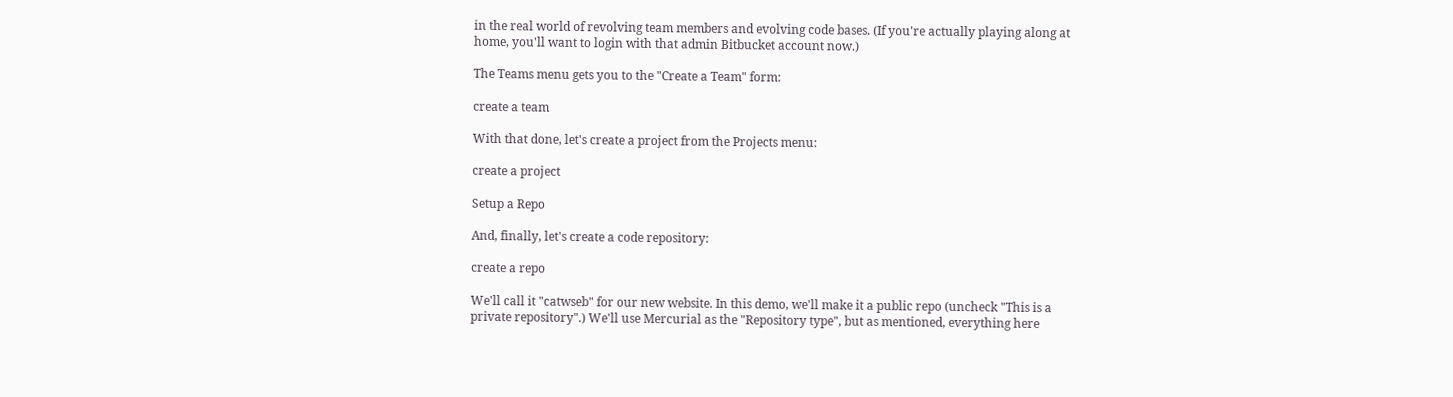in the real world of revolving team members and evolving code bases. (If you're actually playing along at home, you'll want to login with that admin Bitbucket account now.)

The Teams menu gets you to the "Create a Team" form:

create a team

With that done, let's create a project from the Projects menu:

create a project

Setup a Repo

And, finally, let's create a code repository:

create a repo

We'll call it "catwseb" for our new website. In this demo, we'll make it a public repo (uncheck "This is a private repository".) We'll use Mercurial as the "Repository type", but as mentioned, everything here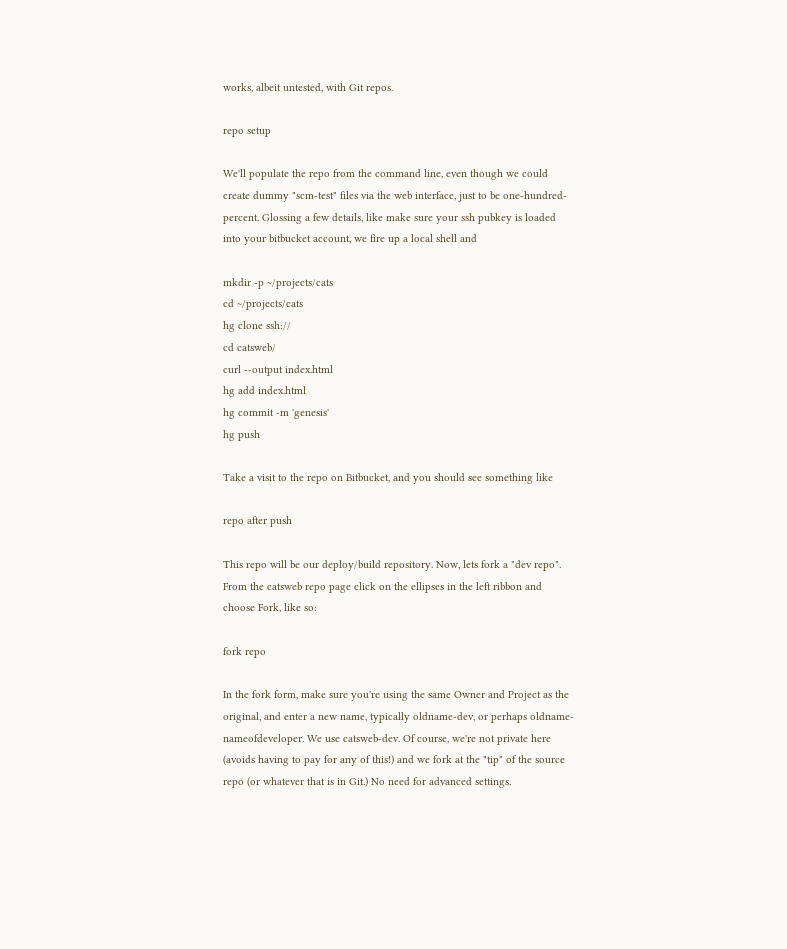works, albeit untested, with Git repos.

repo setup

We'll populate the repo from the command line, even though we could create dummy "scm-test" files via the web interface, just to be one-hundred-percent. Glossing a few details, like make sure your ssh pubkey is loaded into your bitbucket account, we fire up a local shell and

mkdir -p ~/projects/cats
cd ~/projects/cats
hg clone ssh://
cd catsweb/
curl --output index.html
hg add index.html
hg commit -m 'genesis'
hg push

Take a visit to the repo on Bitbucket, and you should see something like

repo after push

This repo will be our deploy/build repository. Now, lets fork a "dev repo". From the catsweb repo page click on the ellipses in the left ribbon and choose Fork, like so:

fork repo

In the fork form, make sure you're using the same Owner and Project as the original, and enter a new name, typically oldname-dev, or perhaps oldname-nameofdeveloper. We use catsweb-dev. Of course, we're not private here (avoids having to pay for any of this!) and we fork at the "tip" of the source repo (or whatever that is in Git.) No need for advanced settings.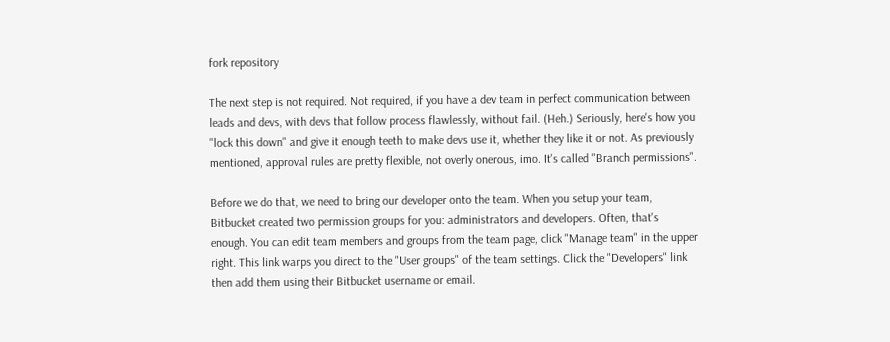fork repository

The next step is not required. Not required, if you have a dev team in perfect communication between leads and devs, with devs that follow process flawlessly, without fail. (Heh.) Seriously, here's how you "lock this down" and give it enough teeth to make devs use it, whether they like it or not. As previously mentioned, approval rules are pretty flexible, not overly onerous, imo. It's called "Branch permissions".

Before we do that, we need to bring our developer onto the team. When you setup your team, Bitbucket created two permission groups for you: administrators and developers. Often, that's enough. You can edit team members and groups from the team page, click "Manage team" in the upper right. This link warps you direct to the "User groups" of the team settings. Click the "Developers" link then add them using their Bitbucket username or email.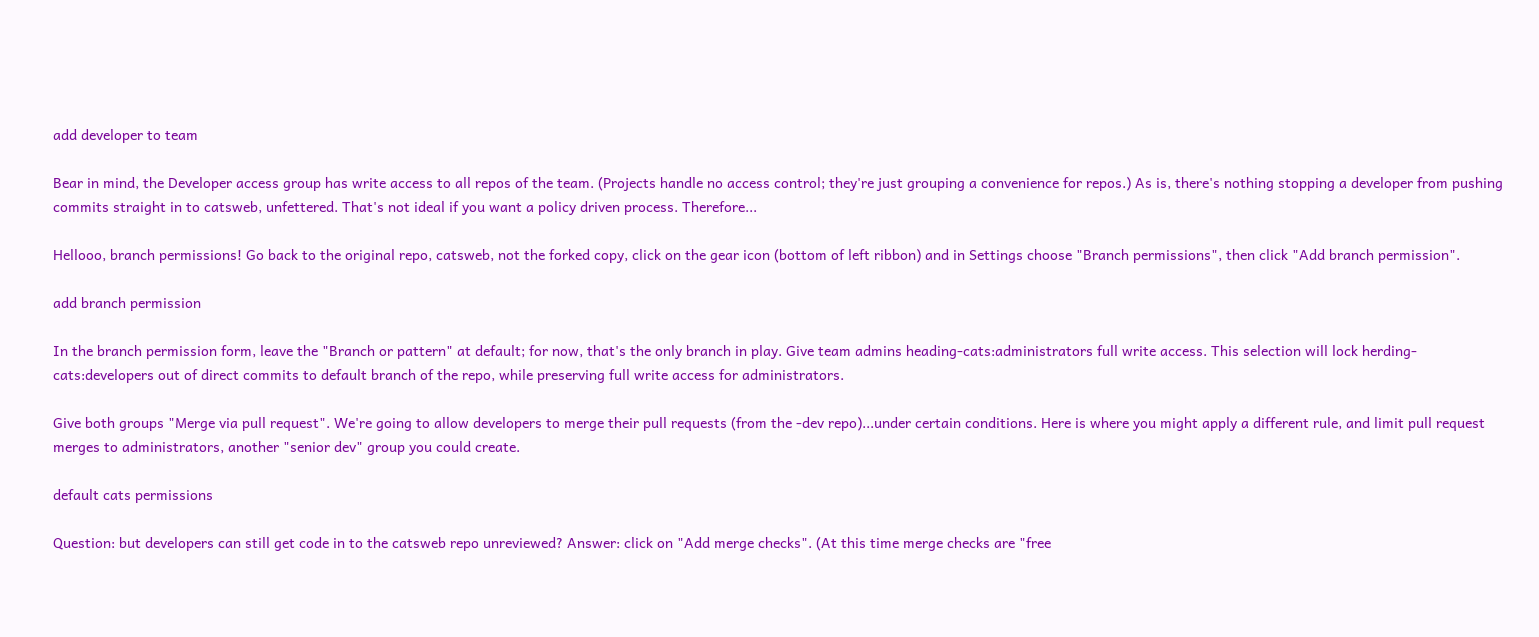add developer to team

Bear in mind, the Developer access group has write access to all repos of the team. (Projects handle no access control; they're just grouping a convenience for repos.) As is, there's nothing stopping a developer from pushing commits straight in to catsweb, unfettered. That's not ideal if you want a policy driven process. Therefore...

Hellooo, branch permissions! Go back to the original repo, catsweb, not the forked copy, click on the gear icon (bottom of left ribbon) and in Settings choose "Branch permissions", then click "Add branch permission".

add branch permission

In the branch permission form, leave the "Branch or pattern" at default; for now, that's the only branch in play. Give team admins heading-cats:administrators full write access. This selection will lock herding-cats:developers out of direct commits to default branch of the repo, while preserving full write access for administrators.

Give both groups "Merge via pull request". We're going to allow developers to merge their pull requests (from the -dev repo)...under certain conditions. Here is where you might apply a different rule, and limit pull request merges to administrators, another "senior dev" group you could create.

default cats permissions

Question: but developers can still get code in to the catsweb repo unreviewed? Answer: click on "Add merge checks". (At this time merge checks are "free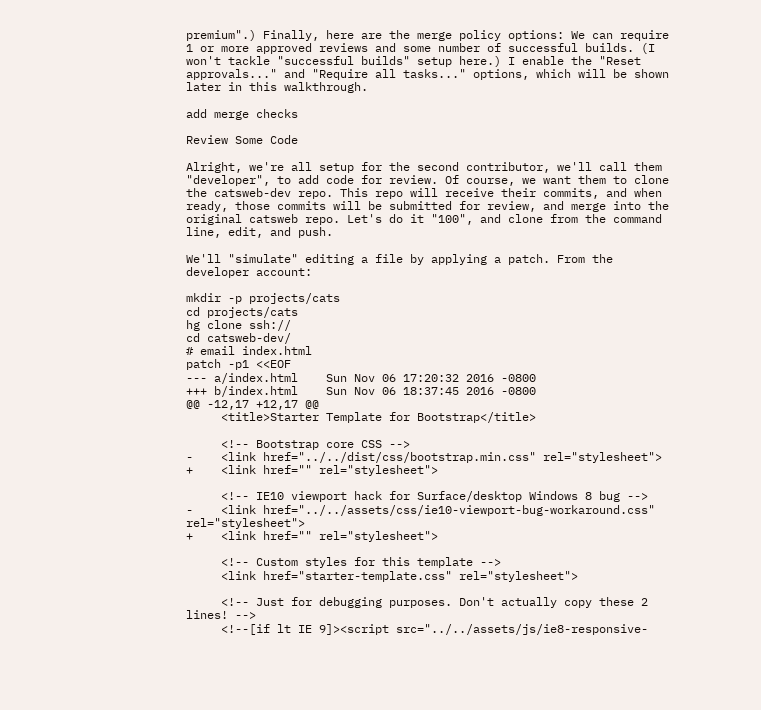premium".) Finally, here are the merge policy options: We can require 1 or more approved reviews and some number of successful builds. (I won't tackle "successful builds" setup here.) I enable the "Reset approvals..." and "Require all tasks..." options, which will be shown later in this walkthrough.

add merge checks

Review Some Code

Alright, we're all setup for the second contributor, we'll call them "developer", to add code for review. Of course, we want them to clone the catsweb-dev repo. This repo will receive their commits, and when ready, those commits will be submitted for review, and merge into the original catsweb repo. Let's do it "100", and clone from the command line, edit, and push.

We'll "simulate" editing a file by applying a patch. From the developer account:

mkdir -p projects/cats
cd projects/cats
hg clone ssh://
cd catsweb-dev/
# email index.html
patch -p1 <<EOF
--- a/index.html    Sun Nov 06 17:20:32 2016 -0800
+++ b/index.html    Sun Nov 06 18:37:45 2016 -0800
@@ -12,17 +12,17 @@
     <title>Starter Template for Bootstrap</title>

     <!-- Bootstrap core CSS -->
-    <link href="../../dist/css/bootstrap.min.css" rel="stylesheet">
+    <link href="" rel="stylesheet">

     <!-- IE10 viewport hack for Surface/desktop Windows 8 bug -->
-    <link href="../../assets/css/ie10-viewport-bug-workaround.css" rel="stylesheet">
+    <link href="" rel="stylesheet">

     <!-- Custom styles for this template -->
     <link href="starter-template.css" rel="stylesheet">

     <!-- Just for debugging purposes. Don't actually copy these 2 lines! -->
     <!--[if lt IE 9]><script src="../../assets/js/ie8-responsive-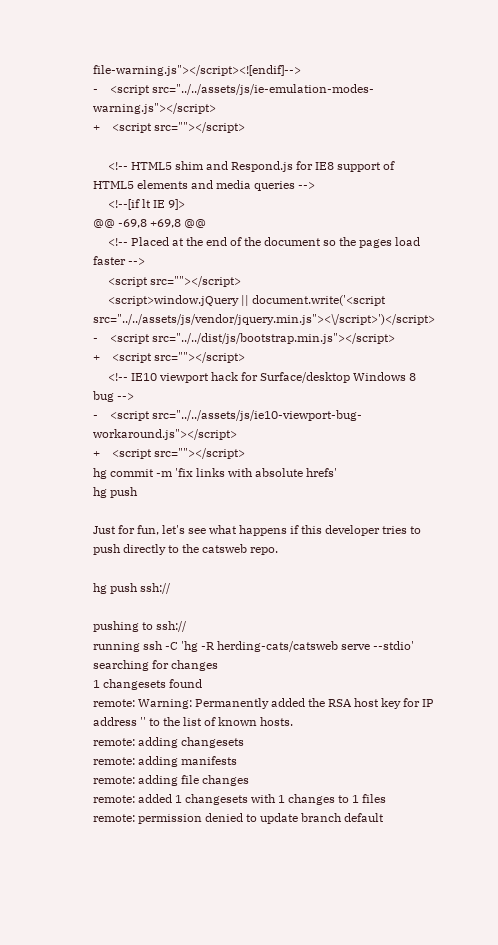file-warning.js"></script><![endif]-->
-    <script src="../../assets/js/ie-emulation-modes-warning.js"></script>
+    <script src=""></script>

     <!-- HTML5 shim and Respond.js for IE8 support of HTML5 elements and media queries -->
     <!--[if lt IE 9]>
@@ -69,8 +69,8 @@
     <!-- Placed at the end of the document so the pages load faster -->
     <script src=""></script>
     <script>window.jQuery || document.write('<script src="../../assets/js/vendor/jquery.min.js"><\/script>')</script>
-    <script src="../../dist/js/bootstrap.min.js"></script>
+    <script src=""></script>
     <!-- IE10 viewport hack for Surface/desktop Windows 8 bug -->
-    <script src="../../assets/js/ie10-viewport-bug-workaround.js"></script>
+    <script src=""></script>
hg commit -m 'fix links with absolute hrefs'
hg push

Just for fun, let's see what happens if this developer tries to push directly to the catsweb repo.

hg push ssh://

pushing to ssh://
running ssh -C 'hg -R herding-cats/catsweb serve --stdio'
searching for changes
1 changesets found
remote: Warning: Permanently added the RSA host key for IP address '' to the list of known hosts.
remote: adding changesets
remote: adding manifests
remote: adding file changes
remote: added 1 changesets with 1 changes to 1 files
remote: permission denied to update branch default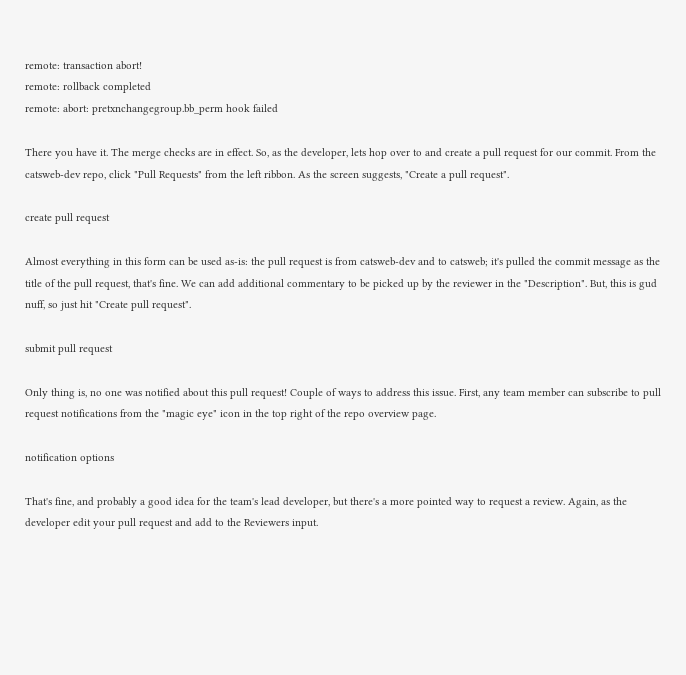remote: transaction abort!
remote: rollback completed
remote: abort: pretxnchangegroup.bb_perm hook failed

There you have it. The merge checks are in effect. So, as the developer, lets hop over to and create a pull request for our commit. From the catsweb-dev repo, click "Pull Requests" from the left ribbon. As the screen suggests, "Create a pull request".

create pull request

Almost everything in this form can be used as-is: the pull request is from catsweb-dev and to catsweb; it's pulled the commit message as the title of the pull request, that's fine. We can add additional commentary to be picked up by the reviewer in the "Description". But, this is gud nuff, so just hit "Create pull request".

submit pull request

Only thing is, no one was notified about this pull request! Couple of ways to address this issue. First, any team member can subscribe to pull request notifications from the "magic eye" icon in the top right of the repo overview page.

notification options

That's fine, and probably a good idea for the team's lead developer, but there's a more pointed way to request a review. Again, as the developer edit your pull request and add to the Reviewers input.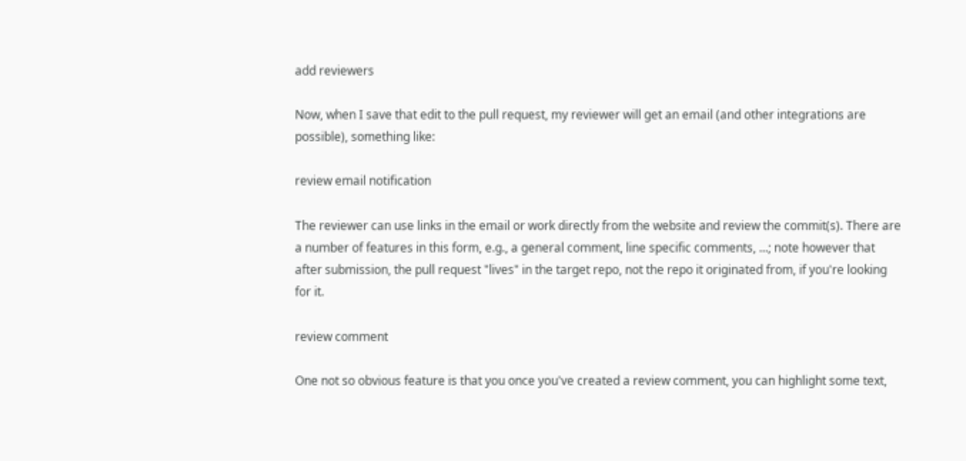add reviewers

Now, when I save that edit to the pull request, my reviewer will get an email (and other integrations are possible), something like:

review email notification

The reviewer can use links in the email or work directly from the website and review the commit(s). There are a number of features in this form, e.g., a general comment, line specific comments, ...; note however that after submission, the pull request "lives" in the target repo, not the repo it originated from, if you're looking for it.

review comment

One not so obvious feature is that you once you've created a review comment, you can highlight some text,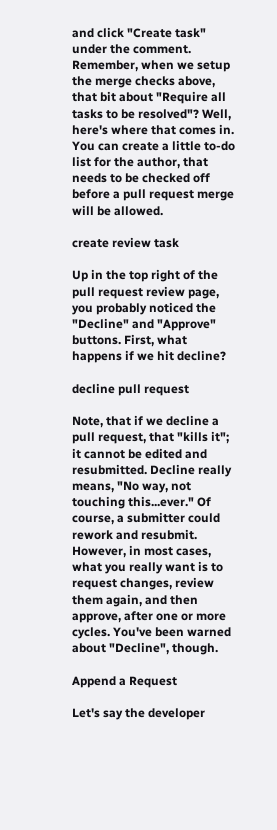and click "Create task" under the comment. Remember, when we setup the merge checks above, that bit about "Require all tasks to be resolved"? Well, here's where that comes in. You can create a little to-do list for the author, that needs to be checked off before a pull request merge will be allowed.

create review task

Up in the top right of the pull request review page, you probably noticed the "Decline" and "Approve" buttons. First, what happens if we hit decline?

decline pull request

Note, that if we decline a pull request, that "kills it"; it cannot be edited and resubmitted. Decline really means, "No way, not touching this...ever." Of course, a submitter could rework and resubmit. However, in most cases, what you really want is to request changes, review them again, and then approve, after one or more cycles. You've been warned about "Decline", though.

Append a Request

Let's say the developer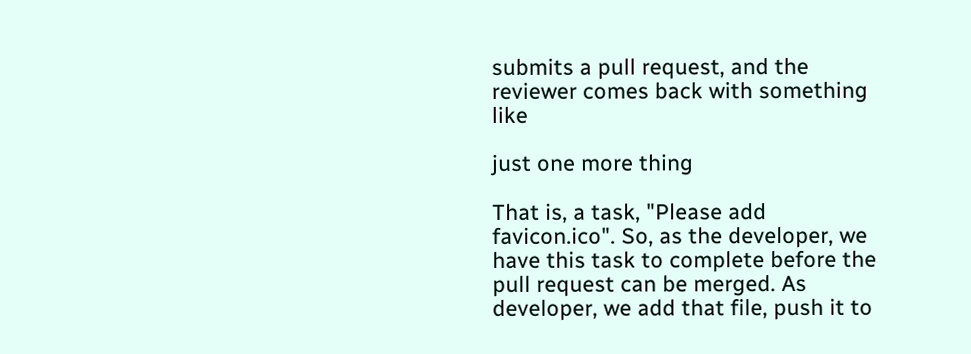submits a pull request, and the reviewer comes back with something like

just one more thing

That is, a task, "Please add favicon.ico". So, as the developer, we have this task to complete before the pull request can be merged. As developer, we add that file, push it to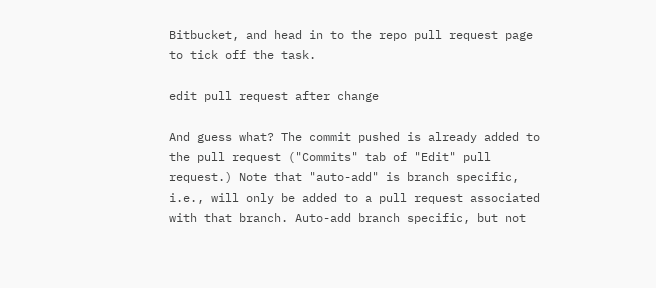Bitbucket, and head in to the repo pull request page to tick off the task.

edit pull request after change

And guess what? The commit pushed is already added to the pull request ("Commits" tab of "Edit" pull request.) Note that "auto-add" is branch specific, i.e., will only be added to a pull request associated with that branch. Auto-add branch specific, but not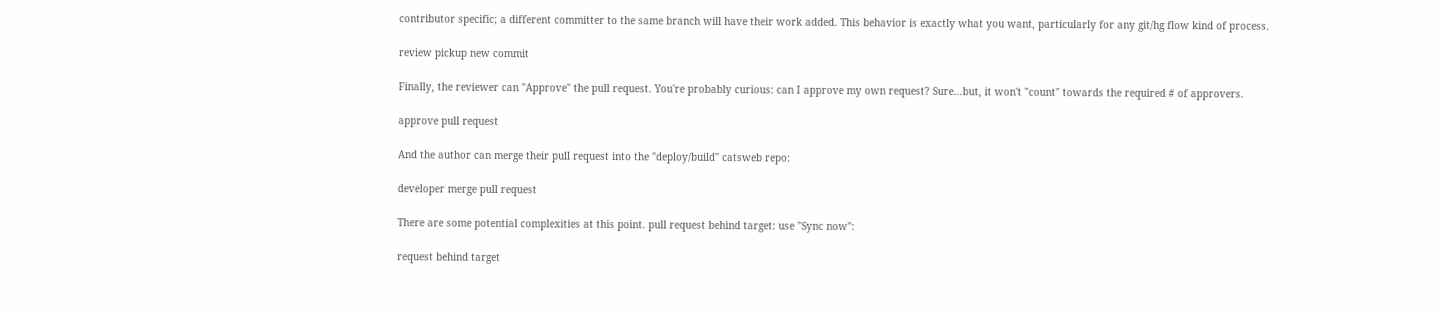contributor specific; a different committer to the same branch will have their work added. This behavior is exactly what you want, particularly for any git/hg flow kind of process.

review pickup new commit

Finally, the reviewer can "Approve" the pull request. You're probably curious: can I approve my own request? Sure...but, it won't "count" towards the required # of approvers.

approve pull request

And the author can merge their pull request into the "deploy/build" catsweb repo:

developer merge pull request

There are some potential complexities at this point. pull request behind target: use "Sync now":

request behind target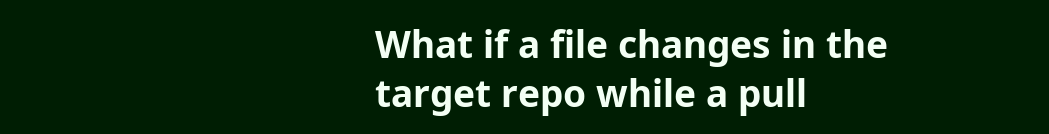What if a file changes in the target repo while a pull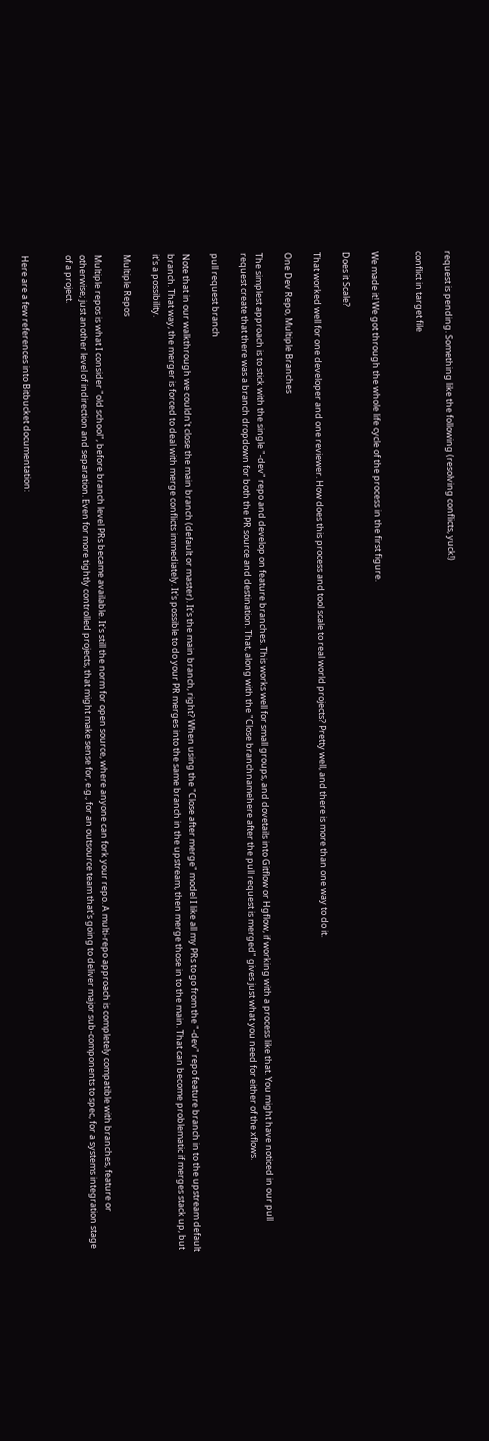request is pending. Something like the following (resolving conflicts, yuck!)

conflict in target file


We made it! We got through the whole life cycle of the process in the first figure.

Does it Scale?

That worked well for one developer and one reviewer. How does this process and tool scale to real world projects? Pretty well, and there is more than one way to do it.

One Dev Repo, Multiple Branches

The simplest approach is to stick with the single "-dev" repo and develop on feature branches. This works well for small groups, and dovetails into Gitflow or Hgflow, if working with a process like that. You might have noticed in our pull request create that there was a branch dropdown for both the PR source and destination. That, along with the "Close branchnamehere after the pull request is merged" gives just what you need for either of the xflows.

pull request branch

Note that in our walkthrough we couldn't close the main branch (default or master). It's the main branch, right? When using the "Close after merge" model I like all my PRs to go from the "-dev" repo feature branch in to the upstream default branch. That way, the merger is forced to deal with merge conflicts immediately. It's possible to do your PR merges into the same branch in the upstream, then merge those in to the main. That can become problematic if merges stack up, but it's a possibility.

Multiple Repos

Multiple repos is what I consider "old school", before branch level PRs became available. It's still the norm for open source, where anyone can fork your repo. A multi-repo approach is completely compatible with branches, feature or otherwise; just another level of indirection and separation. Even for more tightly controlled projects, that might make sense for, e.g., for an outsource team that's going to deliver major sub-components to spec, for a systems integration stage of a project.


Here are a few references into Bitbucket documentation: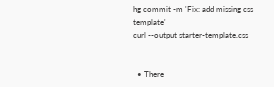hg commit -m 'Fix: add missing css template'
curl --output starter-template.css


  • There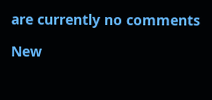are currently no comments

New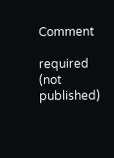Comment

required (not published)